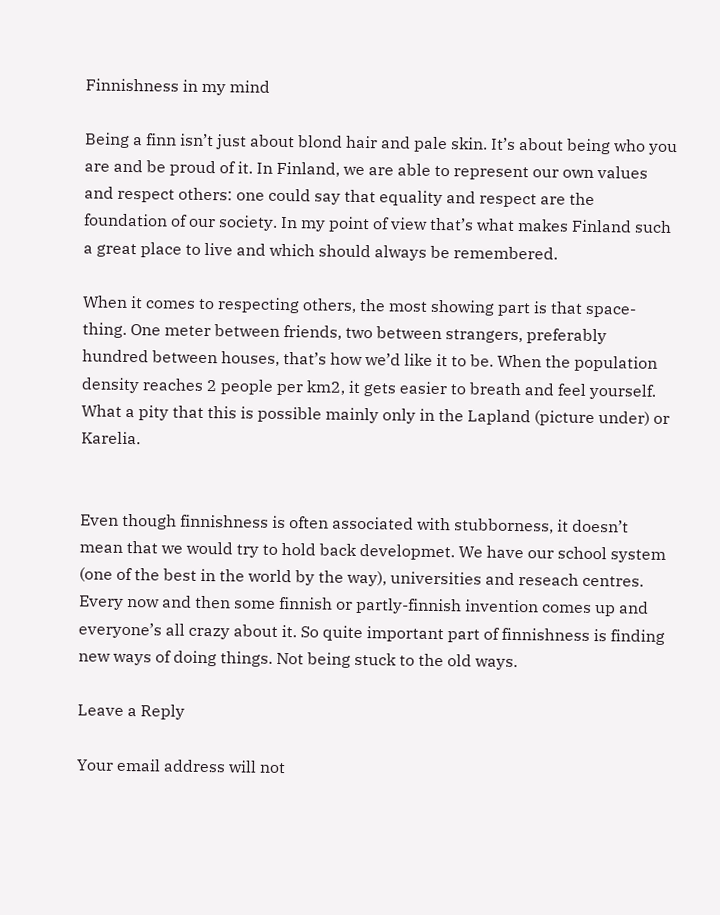Finnishness in my mind

Being a finn isn’t just about blond hair and pale skin. It’s about being who you are and be proud of it. In Finland, we are able to represent our own values and respect others: one could say that equality and respect are the foundation of our society. In my point of view that’s what makes Finland such a great place to live and which should always be remembered.

When it comes to respecting others, the most showing part is that space-thing. One meter between friends, two between strangers, preferably hundred between houses, that’s how we’d like it to be. When the population density reaches 2 people per km2, it gets easier to breath and feel yourself. What a pity that this is possible mainly only in the Lapland (picture under) or Karelia.


Even though finnishness is often associated with stubborness, it doesn’t mean that we would try to hold back developmet. We have our school system (one of the best in the world by the way), universities and reseach centres. Every now and then some finnish or partly-finnish invention comes up and everyone’s all crazy about it. So quite important part of finnishness is finding new ways of doing things. Not being stuck to the old ways.

Leave a Reply

Your email address will not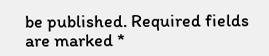be published. Required fields are marked *